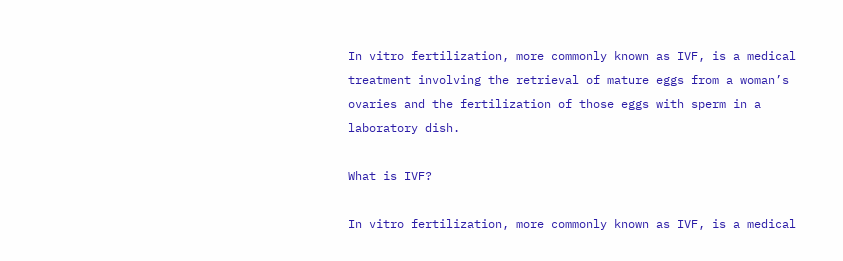In vitro fertilization, more commonly known as IVF, is a medical treatment involving the retrieval of mature eggs from a woman’s ovaries and the fertilization of those eggs with sperm in a laboratory dish.

What is IVF?

In vitro fertilization, more commonly known as IVF, is a medical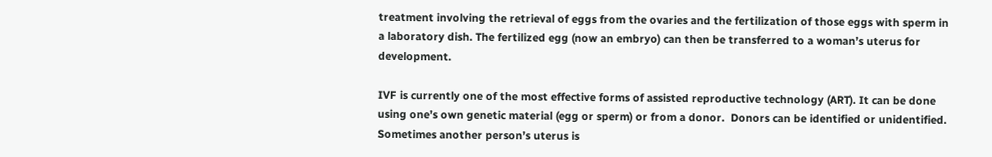treatment involving the retrieval of eggs from the ovaries and the fertilization of those eggs with sperm in a laboratory dish. The fertilized egg (now an embryo) can then be transferred to a woman’s uterus for development.

IVF is currently one of the most effective forms of assisted reproductive technology (ART). It can be done using one’s own genetic material (egg or sperm) or from a donor.  Donors can be identified or unidentified. Sometimes another person’s uterus is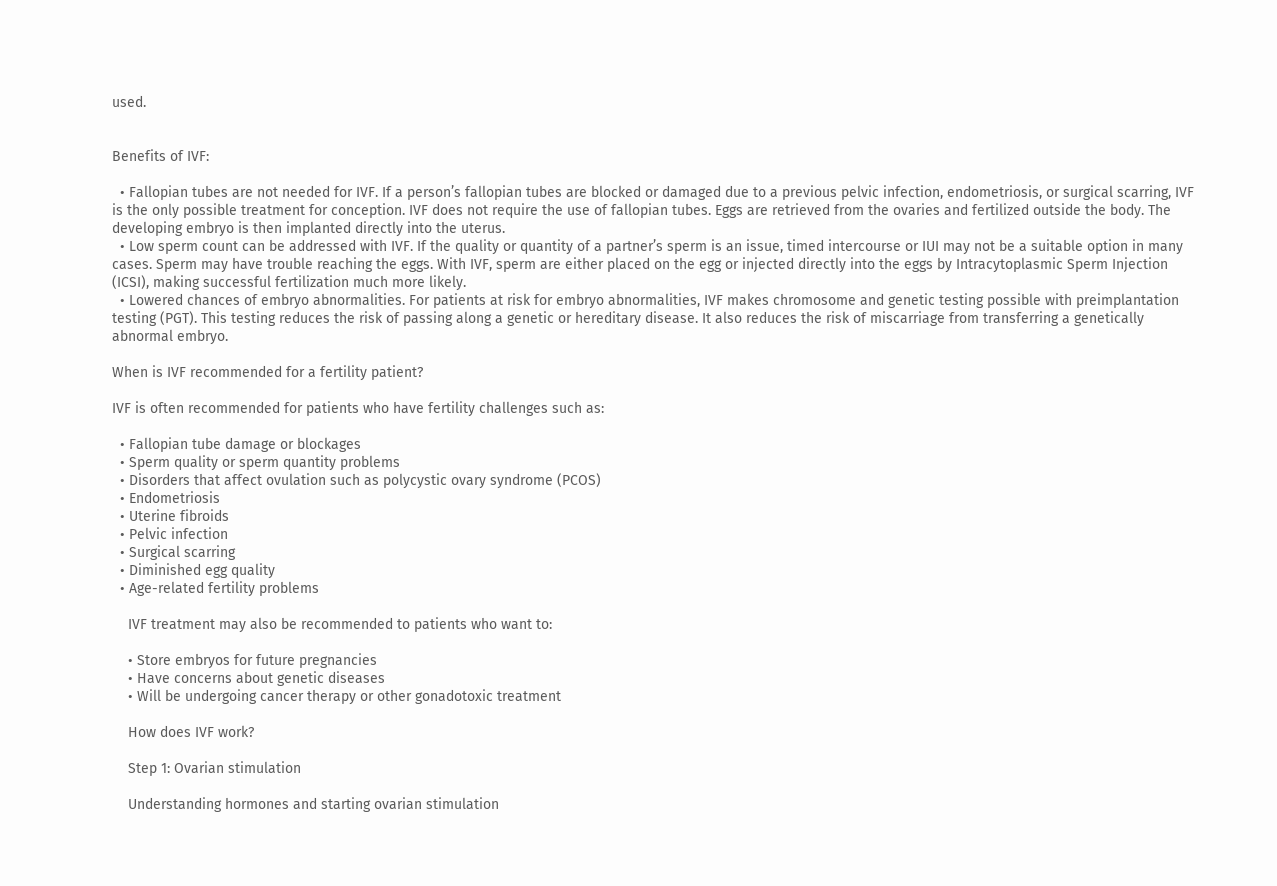used.


Benefits of IVF:

  • Fallopian tubes are not needed for IVF. If a person’s fallopian tubes are blocked or damaged due to a previous pelvic infection, endometriosis, or surgical scarring, IVF is the only possible treatment for conception. IVF does not require the use of fallopian tubes. Eggs are retrieved from the ovaries and fertilized outside the body. The developing embryo is then implanted directly into the uterus.
  • Low sperm count can be addressed with IVF. If the quality or quantity of a partner’s sperm is an issue, timed intercourse or IUI may not be a suitable option in many cases. Sperm may have trouble reaching the eggs. With IVF, sperm are either placed on the egg or injected directly into the eggs by Intracytoplasmic Sperm Injection (ICSI), making successful fertilization much more likely.
  • Lowered chances of embryo abnormalities. For patients at risk for embryo abnormalities, IVF makes chromosome and genetic testing possible with preimplantation testing (PGT). This testing reduces the risk of passing along a genetic or hereditary disease. It also reduces the risk of miscarriage from transferring a genetically abnormal embryo.

When is IVF recommended for a fertility patient?

IVF is often recommended for patients who have fertility challenges such as:

  • Fallopian tube damage or blockages
  • Sperm quality or sperm quantity problems
  • Disorders that affect ovulation such as polycystic ovary syndrome (PCOS)
  • Endometriosis
  • Uterine fibroids
  • Pelvic infection
  • Surgical scarring
  • Diminished egg quality
  • Age-related fertility problems

    IVF treatment may also be recommended to patients who want to:

    • Store embryos for future pregnancies
    • Have concerns about genetic diseases
    • Will be undergoing cancer therapy or other gonadotoxic treatment

    How does IVF work?

    Step 1: Ovarian stimulation

    Understanding hormones and starting ovarian stimulation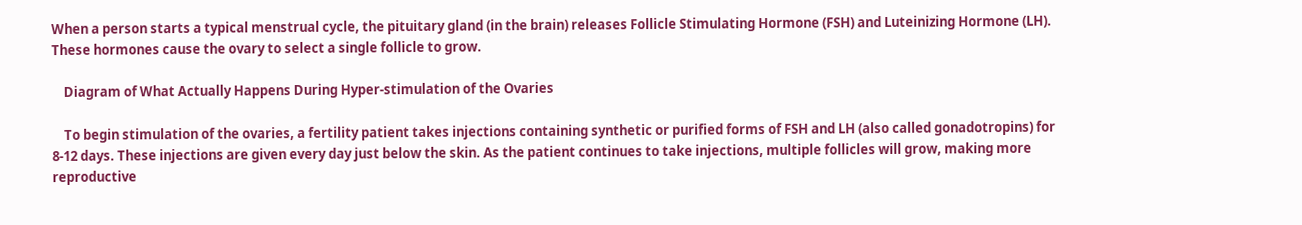When a person starts a typical menstrual cycle, the pituitary gland (in the brain) releases Follicle Stimulating Hormone (FSH) and Luteinizing Hormone (LH). These hormones cause the ovary to select a single follicle to grow.

    Diagram of What Actually Happens During Hyper-stimulation of the Ovaries

    To begin stimulation of the ovaries, a fertility patient takes injections containing synthetic or purified forms of FSH and LH (also called gonadotropins) for 8-12 days. These injections are given every day just below the skin. As the patient continues to take injections, multiple follicles will grow, making more reproductive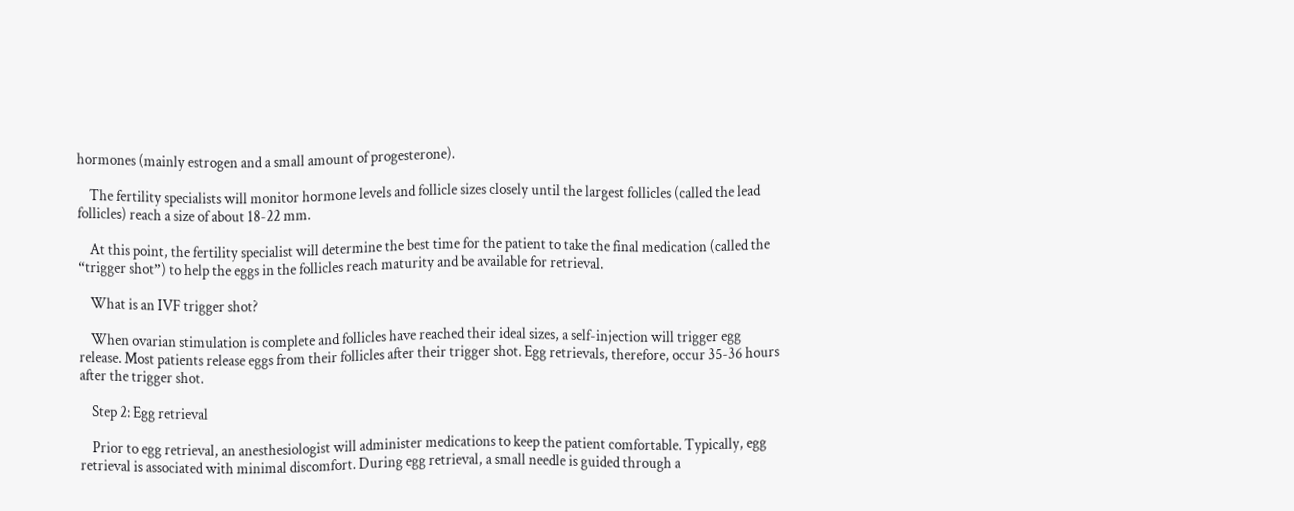hormones (mainly estrogen and a small amount of progesterone).

    The fertility specialists will monitor hormone levels and follicle sizes closely until the largest follicles (called the lead follicles) reach a size of about 18-22 mm.

    At this point, the fertility specialist will determine the best time for the patient to take the final medication (called the “trigger shot”) to help the eggs in the follicles reach maturity and be available for retrieval.

    What is an IVF trigger shot?

    When ovarian stimulation is complete and follicles have reached their ideal sizes, a self-injection will trigger egg release. Most patients release eggs from their follicles after their trigger shot. Egg retrievals, therefore, occur 35-36 hours after the trigger shot.

    Step 2: Egg retrieval

    Prior to egg retrieval, an anesthesiologist will administer medications to keep the patient comfortable. Typically, egg retrieval is associated with minimal discomfort. During egg retrieval, a small needle is guided through a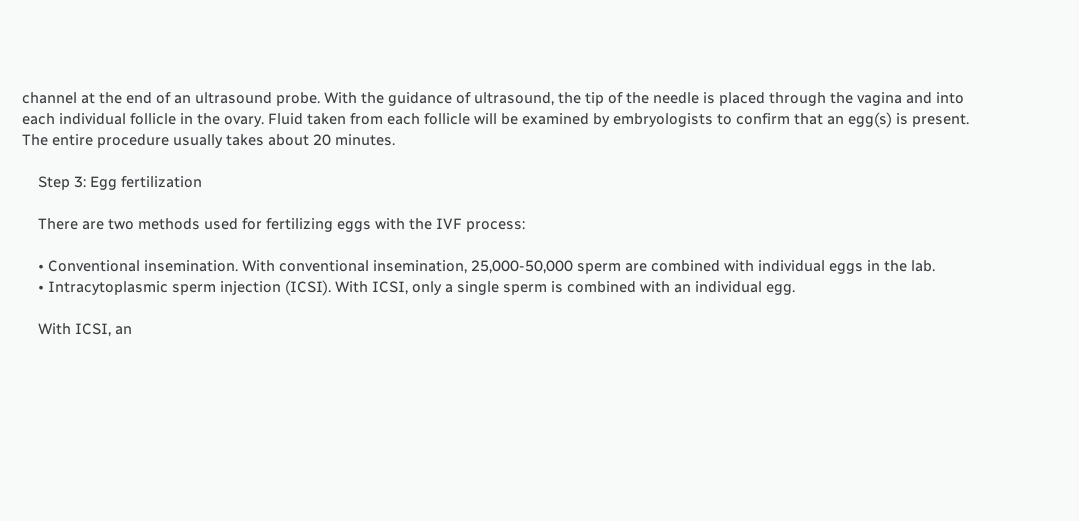channel at the end of an ultrasound probe. With the guidance of ultrasound, the tip of the needle is placed through the vagina and into each individual follicle in the ovary. Fluid taken from each follicle will be examined by embryologists to confirm that an egg(s) is present. The entire procedure usually takes about 20 minutes.

    Step 3: Egg fertilization

    There are two methods used for fertilizing eggs with the IVF process:

    • Conventional insemination. With conventional insemination, 25,000-50,000 sperm are combined with individual eggs in the lab.
    • Intracytoplasmic sperm injection (ICSI). With ICSI, only a single sperm is combined with an individual egg.

    With ICSI, an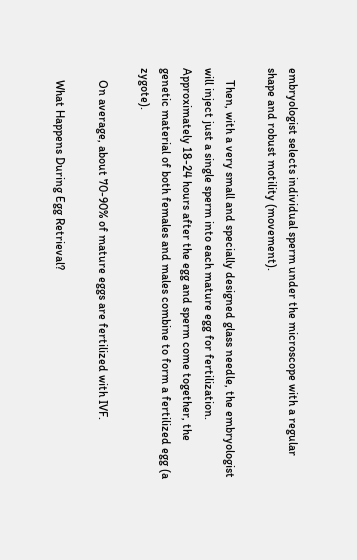embryologist selects individual sperm under the microscope with a regular shape and robust motility (movement).

    Then, with a very small and specially designed glass needle, the embryologist will inject just a single sperm into each mature egg for fertilization. Approximately 18-24 hours after the egg and sperm come together, the genetic material of both females and males combine to form a fertilized egg (a zygote).

    On average, about 70-90% of mature eggs are fertilized with IVF.

    What Happens During Egg Retrieval?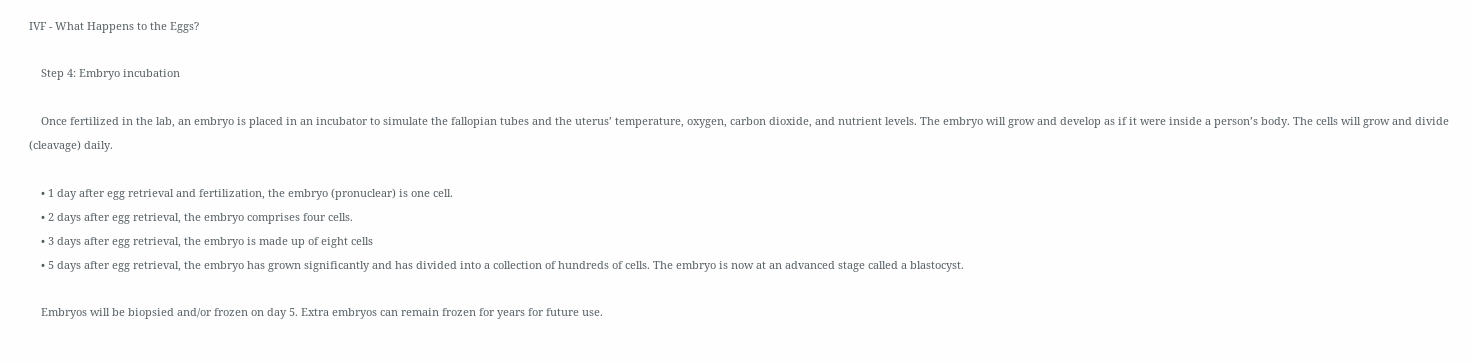IVF - What Happens to the Eggs?

    Step 4: Embryo incubation

    Once fertilized in the lab, an embryo is placed in an incubator to simulate the fallopian tubes and the uterus’ temperature, oxygen, carbon dioxide, and nutrient levels. The embryo will grow and develop as if it were inside a person’s body. The cells will grow and divide (cleavage) daily.

    • 1 day after egg retrieval and fertilization, the embryo (pronuclear) is one cell.
    • 2 days after egg retrieval, the embryo comprises four cells.
    • 3 days after egg retrieval, the embryo is made up of eight cells
    • 5 days after egg retrieval, the embryo has grown significantly and has divided into a collection of hundreds of cells. The embryo is now at an advanced stage called a blastocyst.

    Embryos will be biopsied and/or frozen on day 5. Extra embryos can remain frozen for years for future use.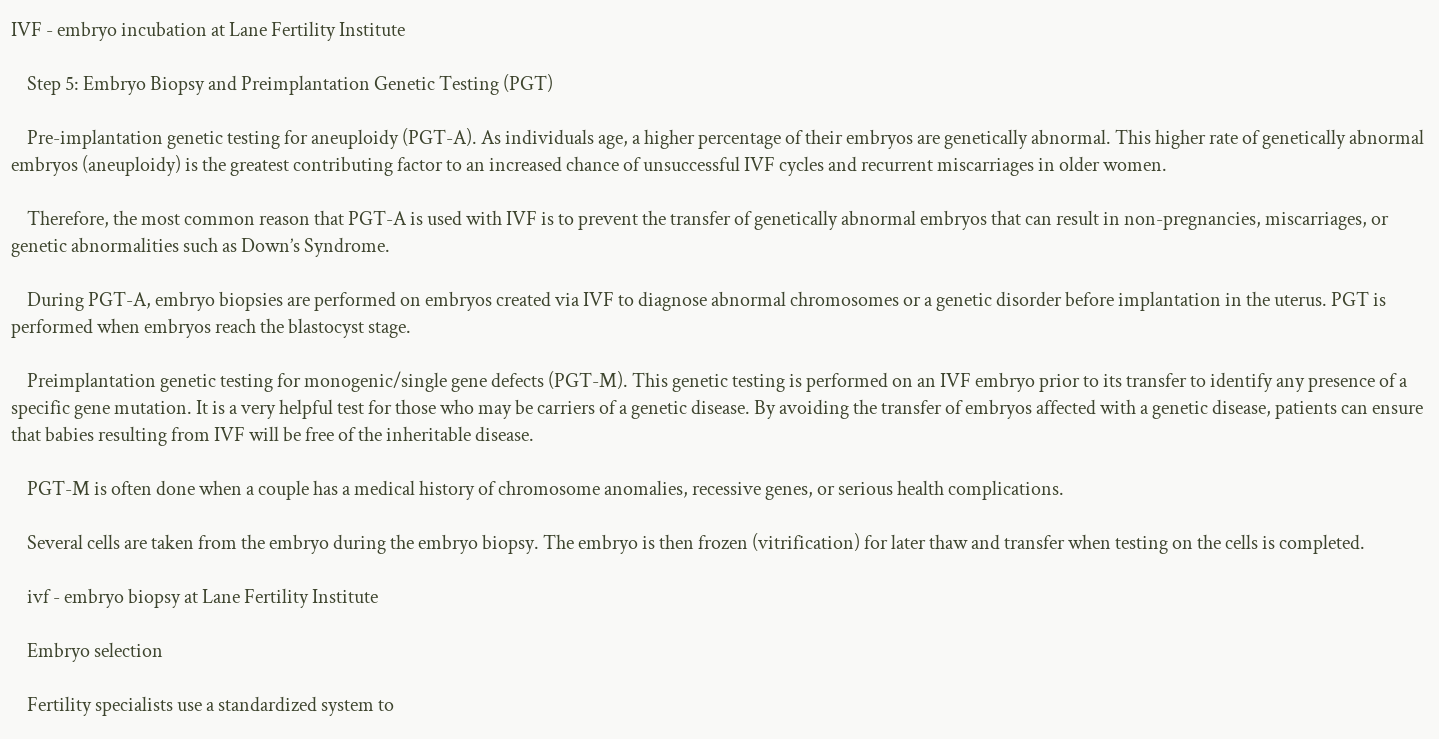IVF - embryo incubation at Lane Fertility Institute

    Step 5: Embryo Biopsy and Preimplantation Genetic Testing (PGT)

    Pre-implantation genetic testing for aneuploidy (PGT-A). As individuals age, a higher percentage of their embryos are genetically abnormal. This higher rate of genetically abnormal embryos (aneuploidy) is the greatest contributing factor to an increased chance of unsuccessful IVF cycles and recurrent miscarriages in older women.

    Therefore, the most common reason that PGT-A is used with IVF is to prevent the transfer of genetically abnormal embryos that can result in non-pregnancies, miscarriages, or genetic abnormalities such as Down’s Syndrome.

    During PGT-A, embryo biopsies are performed on embryos created via IVF to diagnose abnormal chromosomes or a genetic disorder before implantation in the uterus. PGT is performed when embryos reach the blastocyst stage.

    Preimplantation genetic testing for monogenic/single gene defects (PGT-M). This genetic testing is performed on an IVF embryo prior to its transfer to identify any presence of a specific gene mutation. It is a very helpful test for those who may be carriers of a genetic disease. By avoiding the transfer of embryos affected with a genetic disease, patients can ensure that babies resulting from IVF will be free of the inheritable disease.

    PGT-M is often done when a couple has a medical history of chromosome anomalies, recessive genes, or serious health complications.

    Several cells are taken from the embryo during the embryo biopsy. The embryo is then frozen (vitrification) for later thaw and transfer when testing on the cells is completed.

    ivf - embryo biopsy at Lane Fertility Institute

    Embryo selection

    Fertility specialists use a standardized system to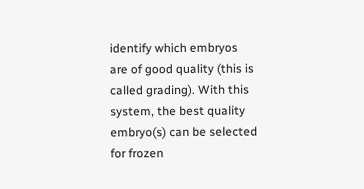identify which embryos are of good quality (this is called grading). With this system, the best quality embryo(s) can be selected for frozen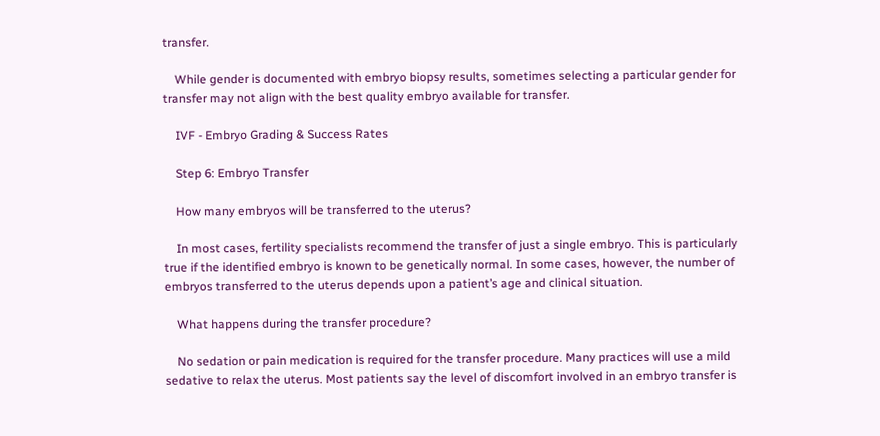transfer.

    While gender is documented with embryo biopsy results, sometimes selecting a particular gender for transfer may not align with the best quality embryo available for transfer.

    IVF - Embryo Grading & Success Rates

    Step 6: Embryo Transfer

    How many embryos will be transferred to the uterus?

    In most cases, fertility specialists recommend the transfer of just a single embryo. This is particularly true if the identified embryo is known to be genetically normal. In some cases, however, the number of embryos transferred to the uterus depends upon a patient’s age and clinical situation.

    What happens during the transfer procedure?

    No sedation or pain medication is required for the transfer procedure. Many practices will use a mild sedative to relax the uterus. Most patients say the level of discomfort involved in an embryo transfer is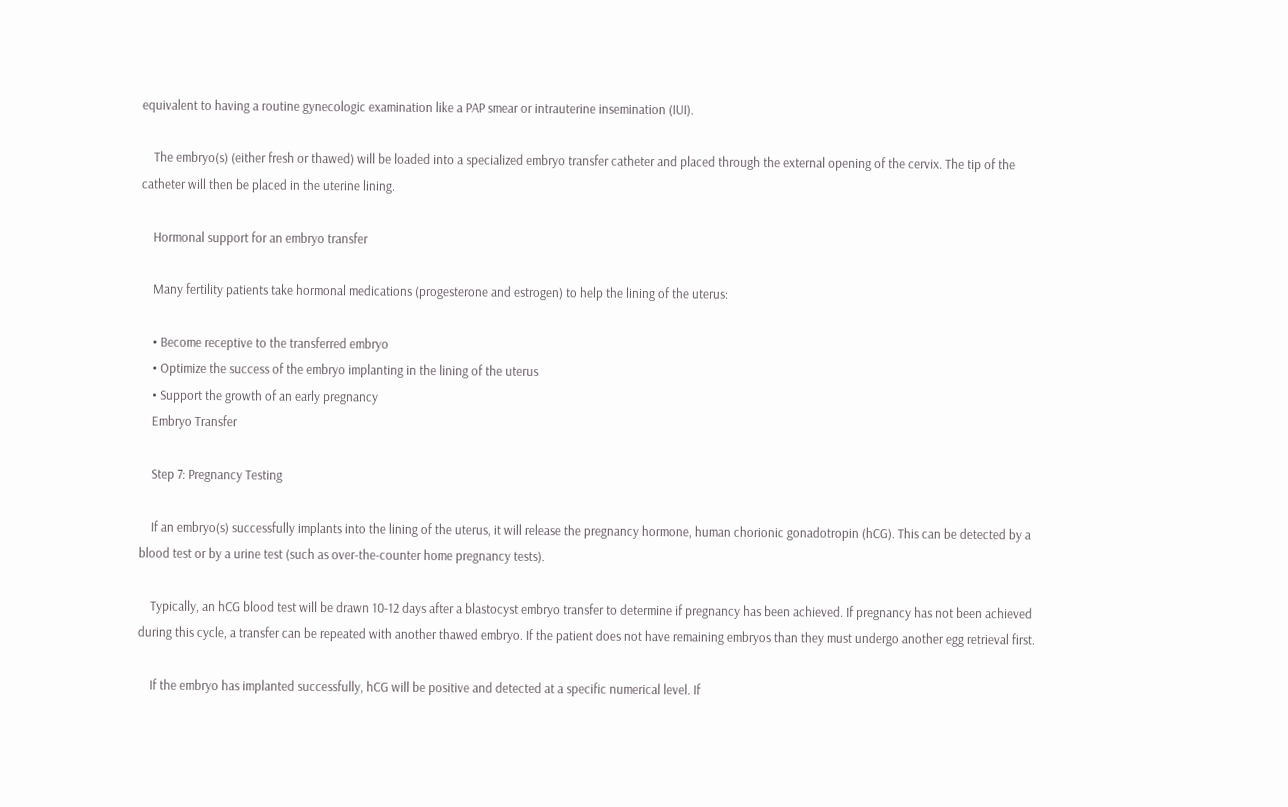equivalent to having a routine gynecologic examination like a PAP smear or intrauterine insemination (IUI).

    The embryo(s) (either fresh or thawed) will be loaded into a specialized embryo transfer catheter and placed through the external opening of the cervix. The tip of the catheter will then be placed in the uterine lining.

    Hormonal support for an embryo transfer

    Many fertility patients take hormonal medications (progesterone and estrogen) to help the lining of the uterus:

    • Become receptive to the transferred embryo
    • Optimize the success of the embryo implanting in the lining of the uterus
    • Support the growth of an early pregnancy
    Embryo Transfer

    Step 7: Pregnancy Testing

    If an embryo(s) successfully implants into the lining of the uterus, it will release the pregnancy hormone, human chorionic gonadotropin (hCG). This can be detected by a blood test or by a urine test (such as over-the-counter home pregnancy tests).

    Typically, an hCG blood test will be drawn 10-12 days after a blastocyst embryo transfer to determine if pregnancy has been achieved. If pregnancy has not been achieved during this cycle, a transfer can be repeated with another thawed embryo. If the patient does not have remaining embryos than they must undergo another egg retrieval first.

    If the embryo has implanted successfully, hCG will be positive and detected at a specific numerical level. If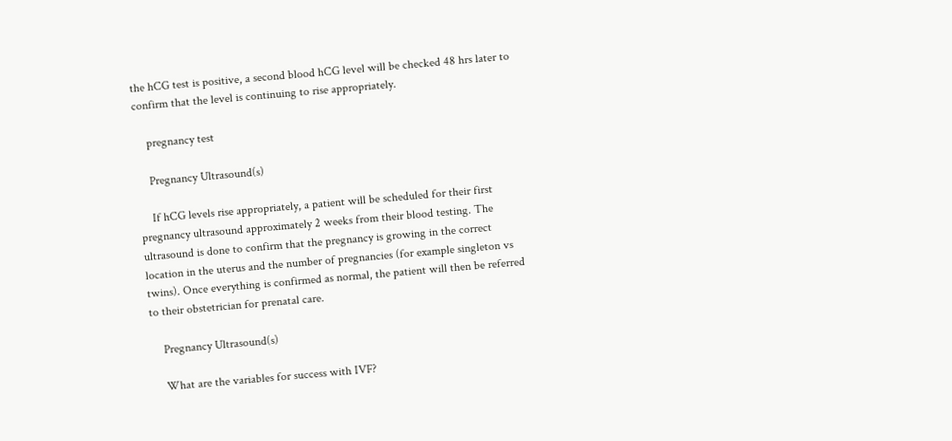the hCG test is positive, a second blood hCG level will be checked 48 hrs later to confirm that the level is continuing to rise appropriately.

    pregnancy test

    Pregnancy Ultrasound(s)

    If hCG levels rise appropriately, a patient will be scheduled for their first pregnancy ultrasound approximately 2 weeks from their blood testing. The ultrasound is done to confirm that the pregnancy is growing in the correct location in the uterus and the number of pregnancies (for example singleton vs twins). Once everything is confirmed as normal, the patient will then be referred to their obstetrician for prenatal care.

    Pregnancy Ultrasound(s)

    What are the variables for success with IVF?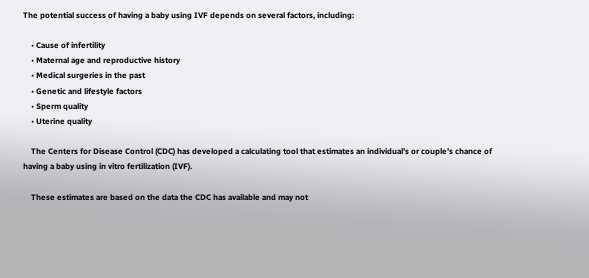The potential success of having a baby using IVF depends on several factors, including:

    • Cause of infertility
    • Maternal age and reproductive history
    • Medical surgeries in the past
    • Genetic and lifestyle factors
    • Sperm quality
    • Uterine quality

    The Centers for Disease Control (CDC) has developed a calculating tool that estimates an individual’s or couple’s chance of having a baby using in vitro fertilization (IVF).

    These estimates are based on the data the CDC has available and may not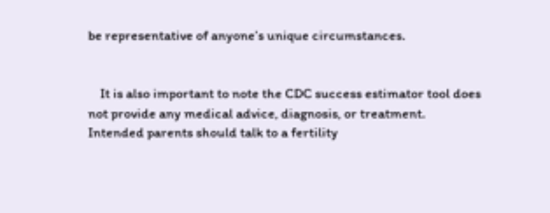be representative of anyone’s unique circumstances.


    It is also important to note the CDC success estimator tool does not provide any medical advice, diagnosis, or treatment. Intended parents should talk to a fertility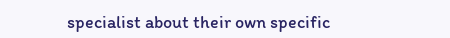specialist about their own specific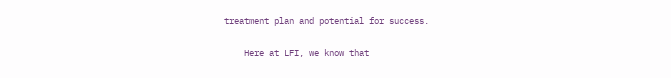treatment plan and potential for success.

    Here at LFI, we know that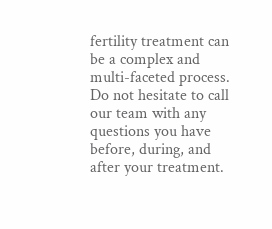fertility treatment can be a complex and multi-faceted process. Do not hesitate to call our team with any questions you have before, during, and after your treatment.